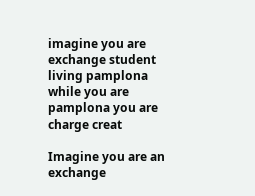imagine you are exchange student living pamplona while you are pamplona you are charge creat

Imagine you are an exchange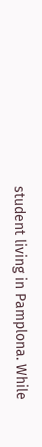student living in Pamplona. While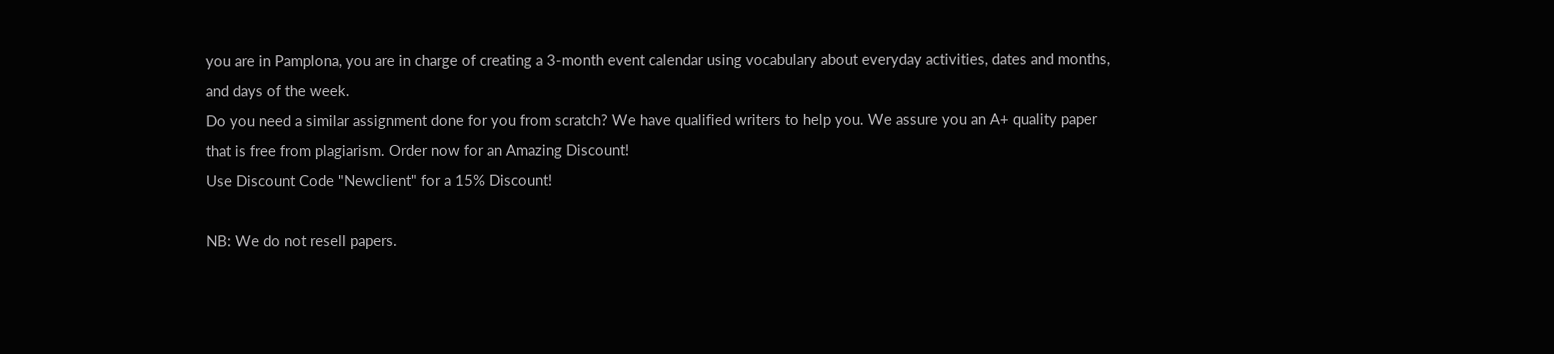you are in Pamplona, you are in charge of creating a 3-month event calendar using vocabulary about everyday activities, dates and months, and days of the week.
Do you need a similar assignment done for you from scratch? We have qualified writers to help you. We assure you an A+ quality paper that is free from plagiarism. Order now for an Amazing Discount!
Use Discount Code "Newclient" for a 15% Discount!

NB: We do not resell papers.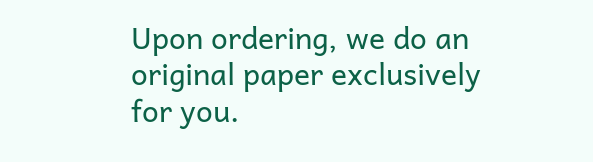Upon ordering, we do an original paper exclusively for you.